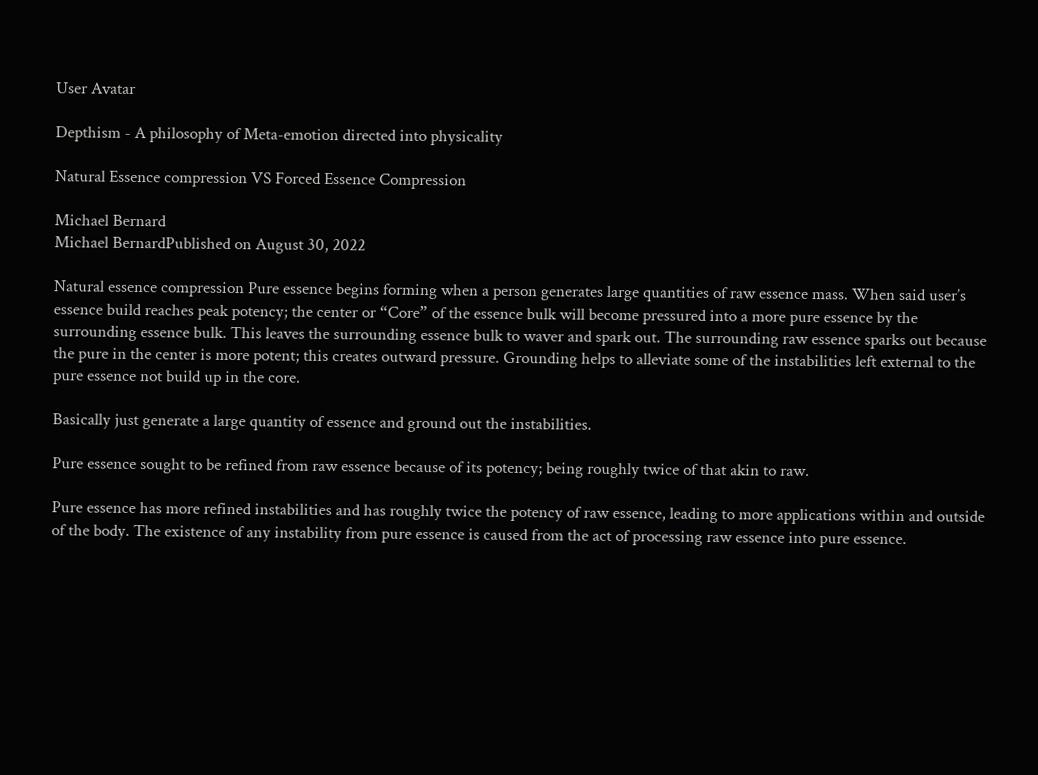User Avatar

Depthism - A philosophy of Meta-emotion directed into physicality

Natural Essence compression VS Forced Essence Compression

Michael Bernard
Michael BernardPublished on August 30, 2022

Natural essence compression Pure essence begins forming when a person generates large quantities of raw essence mass. When said user’s essence build reaches peak potency; the center or “Core” of the essence bulk will become pressured into a more pure essence by the surrounding essence bulk. This leaves the surrounding essence bulk to waver and spark out. The surrounding raw essence sparks out because the pure in the center is more potent; this creates outward pressure. Grounding helps to alleviate some of the instabilities left external to the pure essence not build up in the core.

Basically just generate a large quantity of essence and ground out the instabilities.

Pure essence sought to be refined from raw essence because of its potency; being roughly twice of that akin to raw.

Pure essence has more refined instabilities and has roughly twice the potency of raw essence, leading to more applications within and outside of the body. The existence of any instability from pure essence is caused from the act of processing raw essence into pure essence.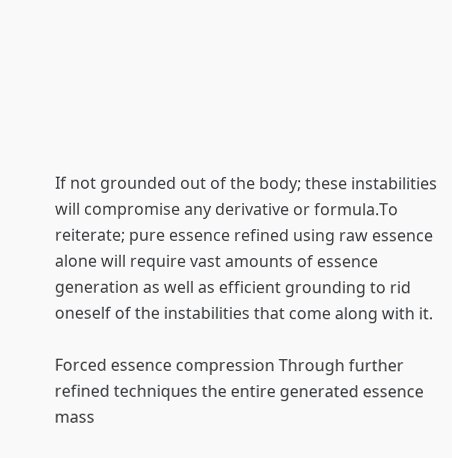If not grounded out of the body; these instabilities will compromise any derivative or formula.To reiterate; pure essence refined using raw essence alone will require vast amounts of essence generation as well as efficient grounding to rid oneself of the instabilities that come along with it.

Forced essence compression Through further refined techniques the entire generated essence mass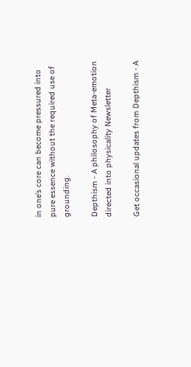in one’s core can become pressured into pure essence without the required use of grounding.

Depthism - A philosophy of Meta-emotion directed into physicality Newsletter

Get occasional updates from Depthism - A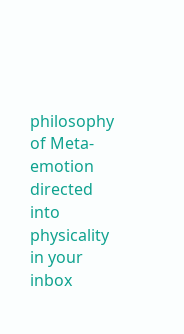philosophy of Meta-emotion directed into physicality in your inbox